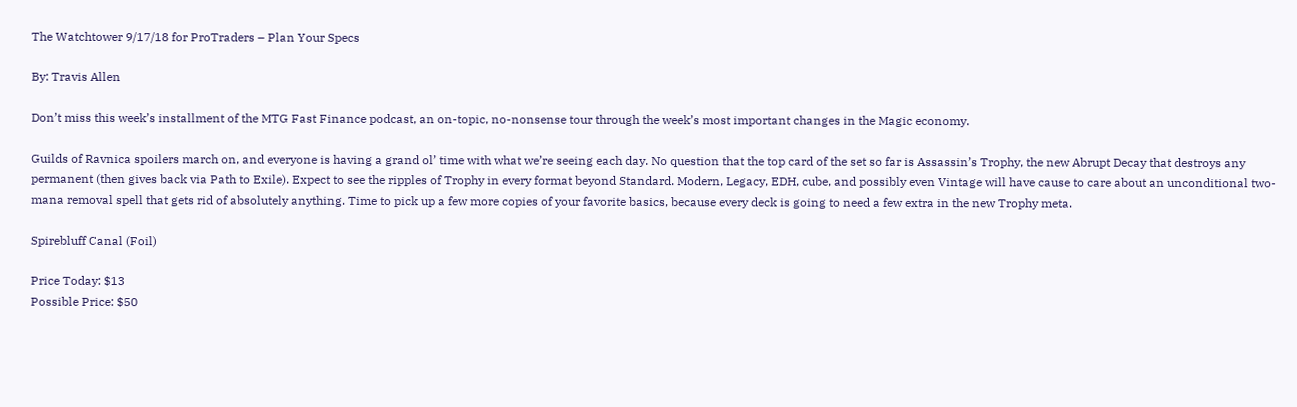The Watchtower 9/17/18 for ProTraders – Plan Your Specs

By: Travis Allen

Don’t miss this week’s installment of the MTG Fast Finance podcast, an on-topic, no-nonsense tour through the week’s most important changes in the Magic economy.

Guilds of Ravnica spoilers march on, and everyone is having a grand ol’ time with what we’re seeing each day. No question that the top card of the set so far is Assassin’s Trophy, the new Abrupt Decay that destroys any permanent (then gives back via Path to Exile). Expect to see the ripples of Trophy in every format beyond Standard. Modern, Legacy, EDH, cube, and possibly even Vintage will have cause to care about an unconditional two-mana removal spell that gets rid of absolutely anything. Time to pick up a few more copies of your favorite basics, because every deck is going to need a few extra in the new Trophy meta.

Spirebluff Canal (Foil)

Price Today: $13
Possible Price: $50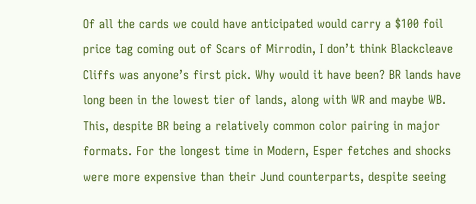Of all the cards we could have anticipated would carry a $100 foil price tag coming out of Scars of Mirrodin, I don’t think Blackcleave Cliffs was anyone’s first pick. Why would it have been? BR lands have long been in the lowest tier of lands, along with WR and maybe WB. This, despite BR being a relatively common color pairing in major formats. For the longest time in Modern, Esper fetches and shocks were more expensive than their Jund counterparts, despite seeing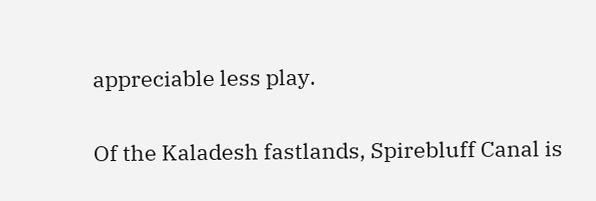appreciable less play.

Of the Kaladesh fastlands, Spirebluff Canal is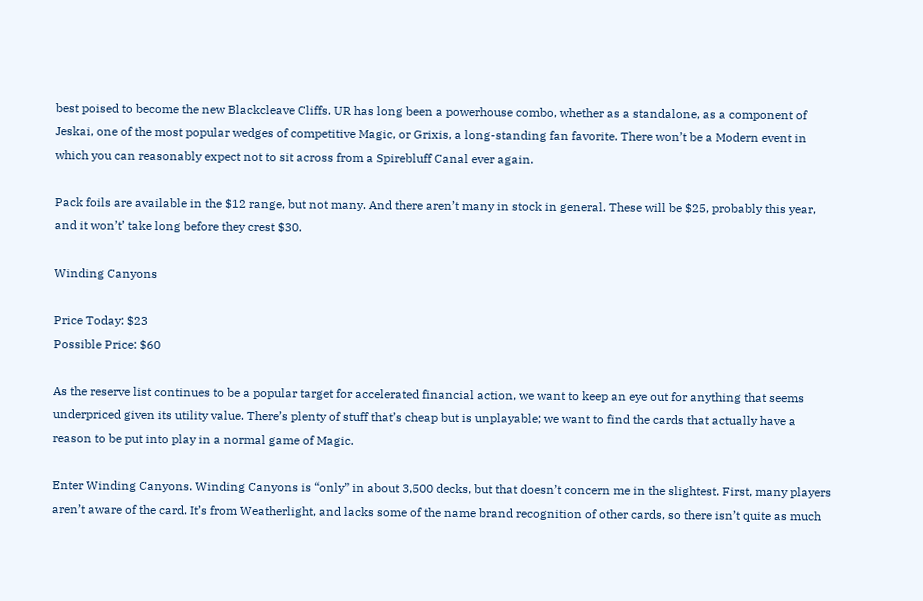best poised to become the new Blackcleave Cliffs. UR has long been a powerhouse combo, whether as a standalone, as a component of Jeskai, one of the most popular wedges of competitive Magic, or Grixis, a long-standing fan favorite. There won’t be a Modern event in which you can reasonably expect not to sit across from a Spirebluff Canal ever again.

Pack foils are available in the $12 range, but not many. And there aren’t many in stock in general. These will be $25, probably this year, and it won’t’ take long before they crest $30.

Winding Canyons

Price Today: $23
Possible Price: $60

As the reserve list continues to be a popular target for accelerated financial action, we want to keep an eye out for anything that seems underpriced given its utility value. There’s plenty of stuff that’s cheap but is unplayable; we want to find the cards that actually have a reason to be put into play in a normal game of Magic.

Enter Winding Canyons. Winding Canyons is “only” in about 3,500 decks, but that doesn’t concern me in the slightest. First, many players aren’t aware of the card. It’s from Weatherlight, and lacks some of the name brand recognition of other cards, so there isn’t quite as much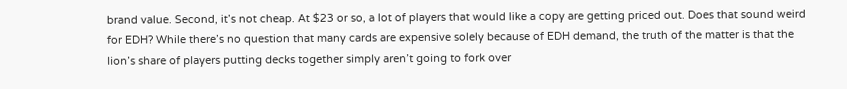brand value. Second, it’s not cheap. At $23 or so, a lot of players that would like a copy are getting priced out. Does that sound weird for EDH? While there’s no question that many cards are expensive solely because of EDH demand, the truth of the matter is that the lion’s share of players putting decks together simply aren’t going to fork over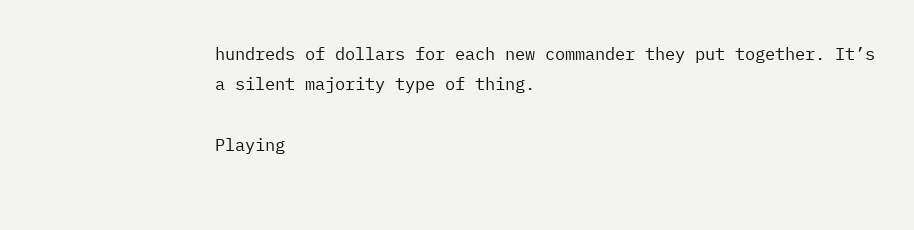hundreds of dollars for each new commander they put together. It’s a silent majority type of thing.

Playing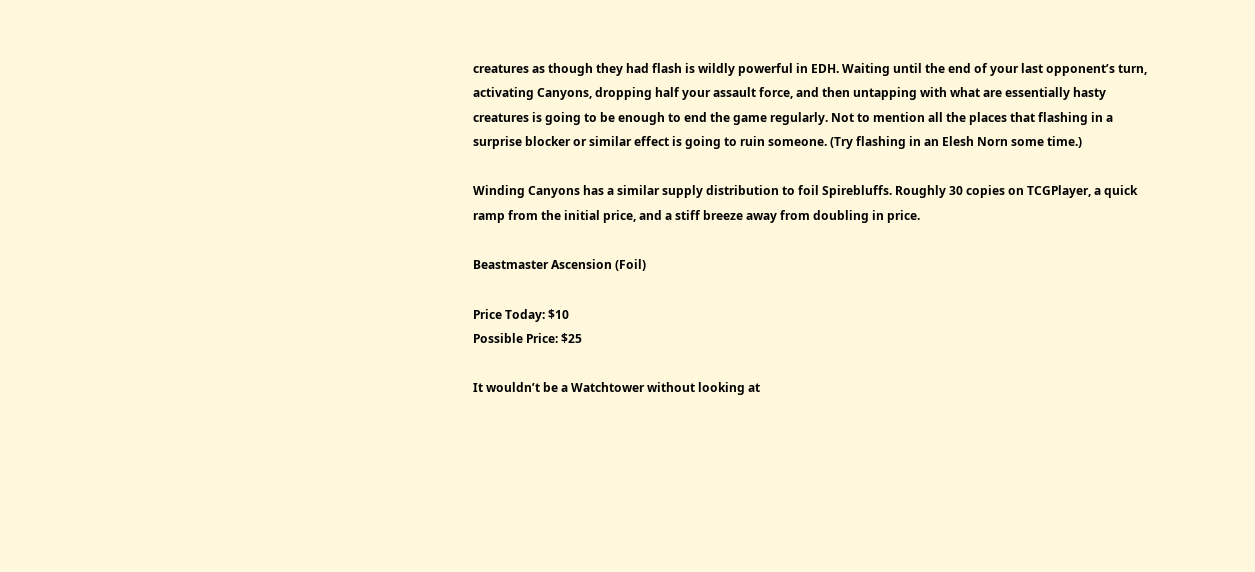creatures as though they had flash is wildly powerful in EDH. Waiting until the end of your last opponent’s turn, activating Canyons, dropping half your assault force, and then untapping with what are essentially hasty creatures is going to be enough to end the game regularly. Not to mention all the places that flashing in a surprise blocker or similar effect is going to ruin someone. (Try flashing in an Elesh Norn some time.)

Winding Canyons has a similar supply distribution to foil Spirebluffs. Roughly 30 copies on TCGPlayer, a quick ramp from the initial price, and a stiff breeze away from doubling in price.

Beastmaster Ascension (Foil)

Price Today: $10
Possible Price: $25

It wouldn’t be a Watchtower without looking at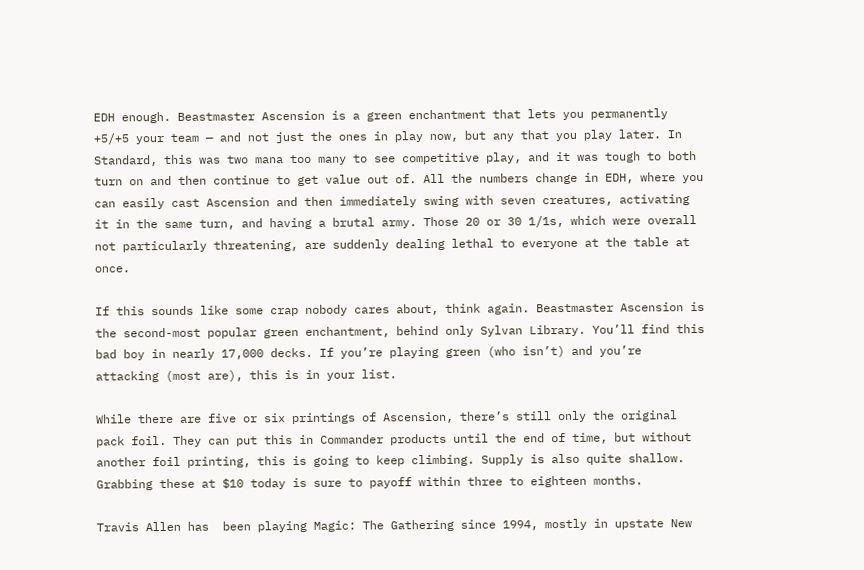EDH enough. Beastmaster Ascension is a green enchantment that lets you permanently +5/+5 your team — and not just the ones in play now, but any that you play later. In Standard, this was two mana too many to see competitive play, and it was tough to both turn on and then continue to get value out of. All the numbers change in EDH, where you can easily cast Ascension and then immediately swing with seven creatures, activating it in the same turn, and having a brutal army. Those 20 or 30 1/1s, which were overall not particularly threatening, are suddenly dealing lethal to everyone at the table at once.

If this sounds like some crap nobody cares about, think again. Beastmaster Ascension is the second-most popular green enchantment, behind only Sylvan Library. You’ll find this bad boy in nearly 17,000 decks. If you’re playing green (who isn’t) and you’re attacking (most are), this is in your list.

While there are five or six printings of Ascension, there’s still only the original pack foil. They can put this in Commander products until the end of time, but without another foil printing, this is going to keep climbing. Supply is also quite shallow. Grabbing these at $10 today is sure to payoff within three to eighteen months.

Travis Allen has  been playing Magic: The Gathering since 1994, mostly in upstate New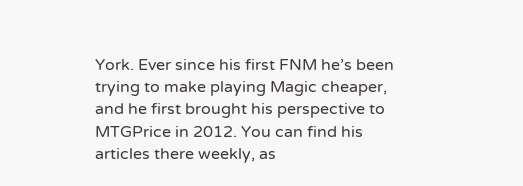York. Ever since his first FNM he’s been trying to make playing Magic cheaper, and he first brought his perspective to MTGPrice in 2012. You can find his articles there weekly, as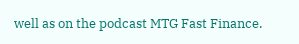well as on the podcast MTG Fast Finance.